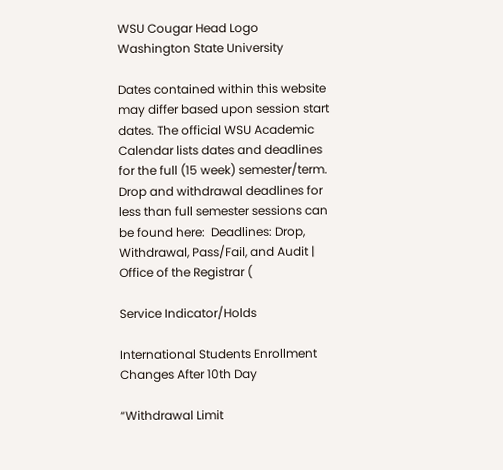WSU Cougar Head Logo Washington State University

Dates contained within this website may differ based upon session start dates. The official WSU Academic Calendar lists dates and deadlines for the full (15 week) semester/term.  Drop and withdrawal deadlines for less than full semester sessions can be found here:  Deadlines: Drop, Withdrawal, Pass/Fail, and Audit | Office of the Registrar (

Service Indicator/Holds

International Students Enrollment Changes After 10th Day

“Withdrawal Limit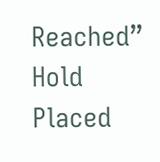Reached” Hold Placed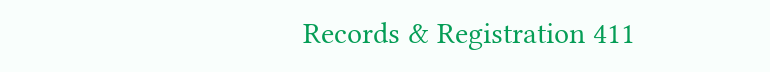Records & Registration 411